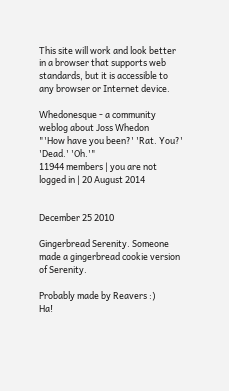This site will work and look better in a browser that supports web standards, but it is accessible to any browser or Internet device.

Whedonesque - a community weblog about Joss Whedon
"'How have you been?' 'Rat. You?' 'Dead.' 'Oh.'"
11944 members | you are not logged in | 20 August 2014


December 25 2010

Gingerbread Serenity. Someone made a gingerbread cookie version of Serenity.

Probably made by Reavers :)
Ha!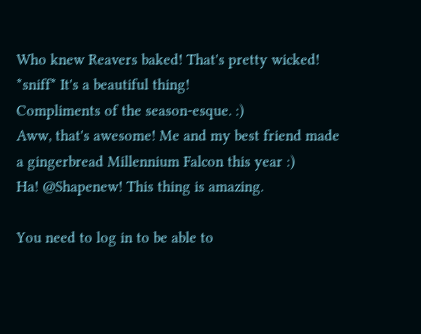Who knew Reavers baked! That's pretty wicked!
*sniff* It's a beautiful thing!
Compliments of the season-esque. :)
Aww, that's awesome! Me and my best friend made a gingerbread Millennium Falcon this year :)
Ha! @Shapenew! This thing is amazing.

You need to log in to be able to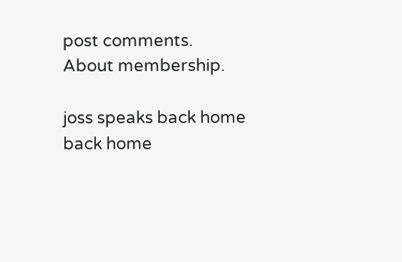post comments.
About membership.

joss speaks back home back home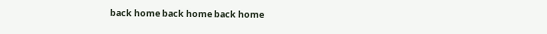back home back home back home